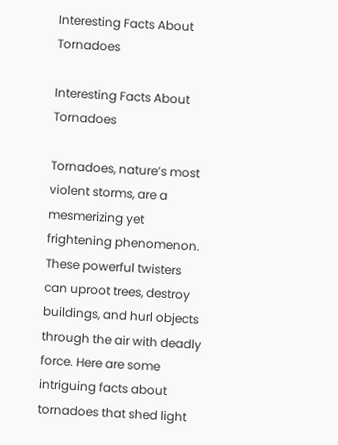Interesting Facts About Tornadoes

Interesting Facts About Tornadoes

Tornadoes, nature’s most violent storms, are a mesmerizing yet frightening phenomenon. These powerful twisters can uproot trees, destroy buildings, and hurl objects through the air with deadly force. Here are some intriguing facts about tornadoes that shed light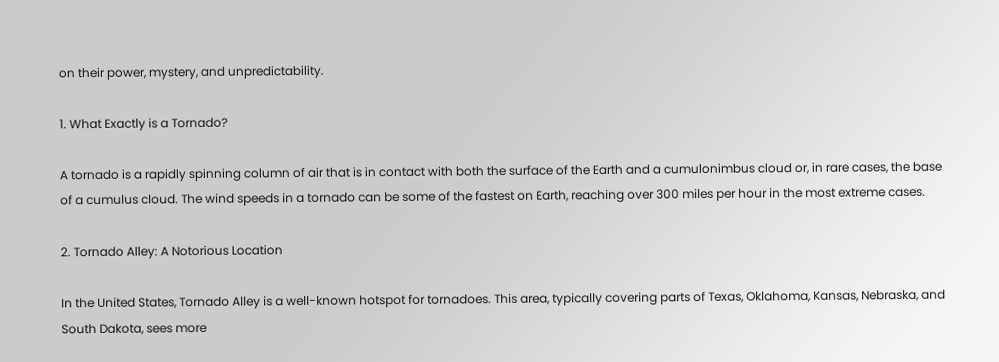on their power, mystery, and unpredictability.

1. What Exactly is a Tornado?

A tornado is a rapidly spinning column of air that is in contact with both the surface of the Earth and a cumulonimbus cloud or, in rare cases, the base of a cumulus cloud. The wind speeds in a tornado can be some of the fastest on Earth, reaching over 300 miles per hour in the most extreme cases.

2. Tornado Alley: A Notorious Location

In the United States, Tornado Alley is a well-known hotspot for tornadoes. This area, typically covering parts of Texas, Oklahoma, Kansas, Nebraska, and South Dakota, sees more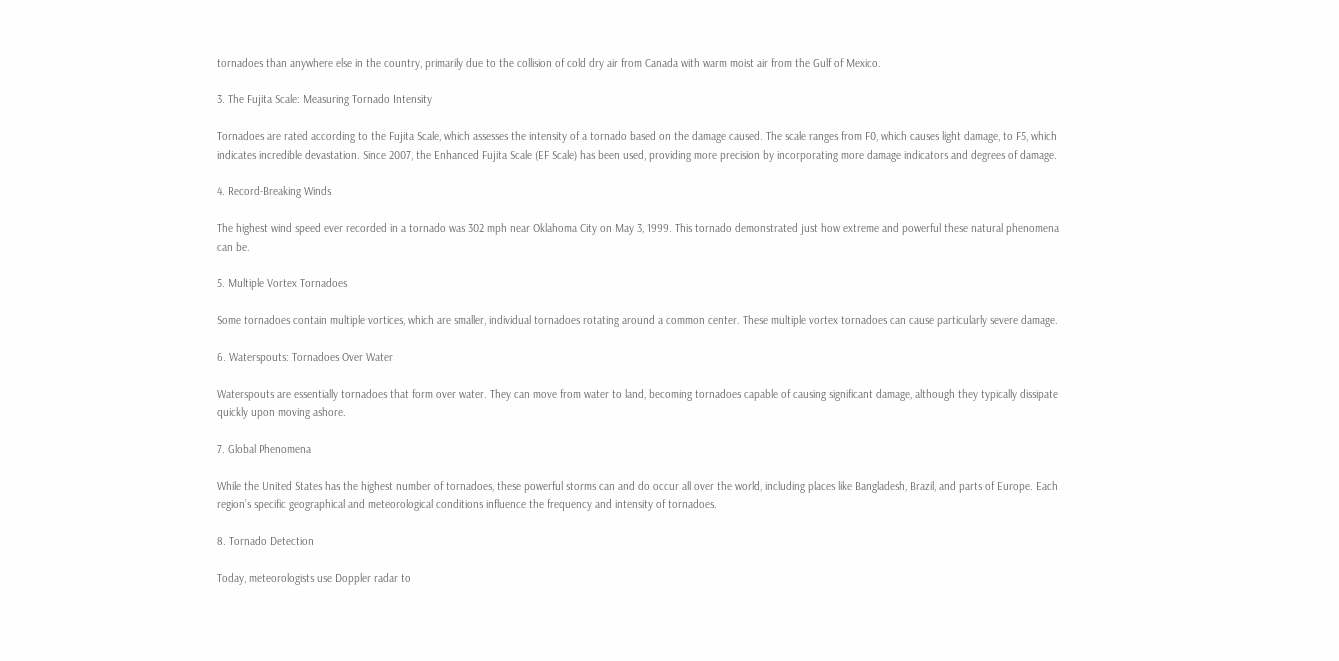tornadoes than anywhere else in the country, primarily due to the collision of cold dry air from Canada with warm moist air from the Gulf of Mexico.

3. The Fujita Scale: Measuring Tornado Intensity

Tornadoes are rated according to the Fujita Scale, which assesses the intensity of a tornado based on the damage caused. The scale ranges from F0, which causes light damage, to F5, which indicates incredible devastation. Since 2007, the Enhanced Fujita Scale (EF Scale) has been used, providing more precision by incorporating more damage indicators and degrees of damage.

4. Record-Breaking Winds

The highest wind speed ever recorded in a tornado was 302 mph near Oklahoma City on May 3, 1999. This tornado demonstrated just how extreme and powerful these natural phenomena can be.

5. Multiple Vortex Tornadoes

Some tornadoes contain multiple vortices, which are smaller, individual tornadoes rotating around a common center. These multiple vortex tornadoes can cause particularly severe damage.

6. Waterspouts: Tornadoes Over Water

Waterspouts are essentially tornadoes that form over water. They can move from water to land, becoming tornadoes capable of causing significant damage, although they typically dissipate quickly upon moving ashore.

7. Global Phenomena

While the United States has the highest number of tornadoes, these powerful storms can and do occur all over the world, including places like Bangladesh, Brazil, and parts of Europe. Each region’s specific geographical and meteorological conditions influence the frequency and intensity of tornadoes.

8. Tornado Detection

Today, meteorologists use Doppler radar to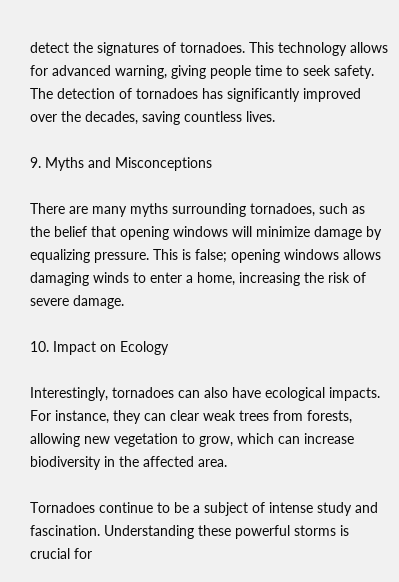detect the signatures of tornadoes. This technology allows for advanced warning, giving people time to seek safety. The detection of tornadoes has significantly improved over the decades, saving countless lives.

9. Myths and Misconceptions

There are many myths surrounding tornadoes, such as the belief that opening windows will minimize damage by equalizing pressure. This is false; opening windows allows damaging winds to enter a home, increasing the risk of severe damage.

10. Impact on Ecology

Interestingly, tornadoes can also have ecological impacts. For instance, they can clear weak trees from forests, allowing new vegetation to grow, which can increase biodiversity in the affected area.

Tornadoes continue to be a subject of intense study and fascination. Understanding these powerful storms is crucial for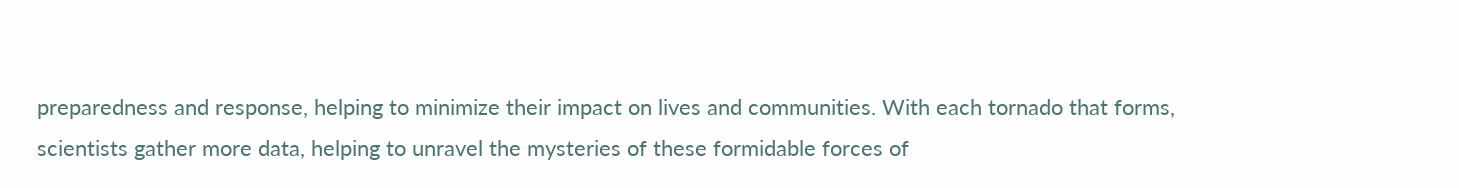preparedness and response, helping to minimize their impact on lives and communities. With each tornado that forms, scientists gather more data, helping to unravel the mysteries of these formidable forces of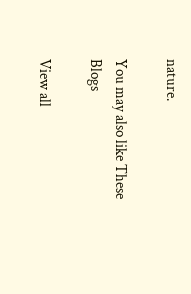nature.

You may also like These Blogs

View all